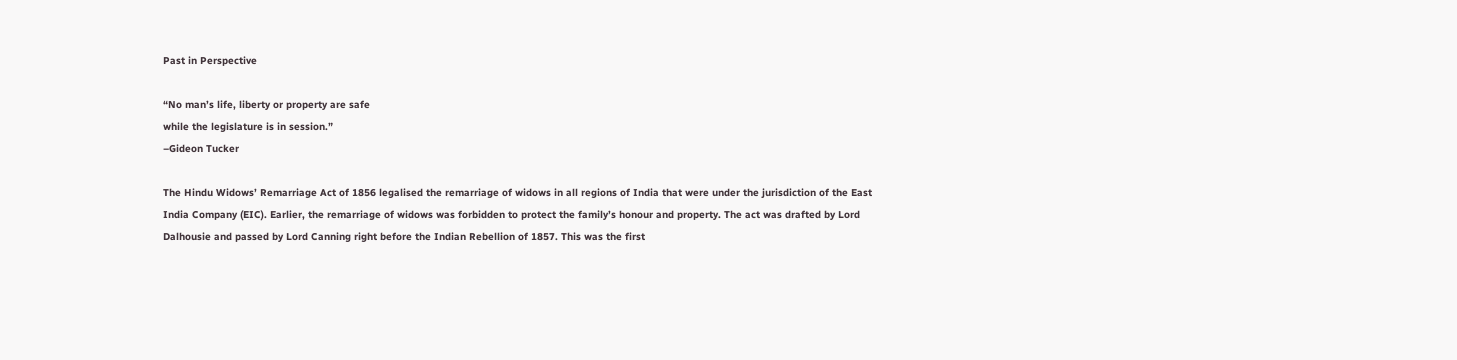Past in Perspective

“No man’s life, liberty or property are safe
while the legislature is in session.”
–Gideon Tucker

The Hindu Widows’ Remarriage Act of 1856 legalised the remarriage of widows in all regions of India that were under the jurisdiction of the East India Company (EIC). Earlier, the remarriage of widows was forbidden to protect the family’s honour and property. The act was drafted by Lord Dalhousie and passed by Lord Canning right before the Indian Rebellion of 1857. This was the first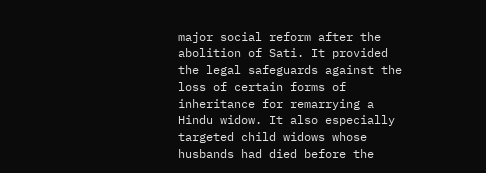major social reform after the abolition of Sati. It provided the legal safeguards against the loss of certain forms of inheritance for remarrying a Hindu widow. It also especially targeted child widows whose husbands had died before the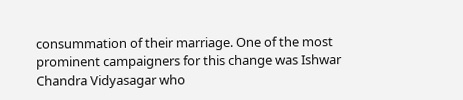consummation of their marriage. One of the most prominent campaigners for this change was Ishwar Chandra Vidyasagar who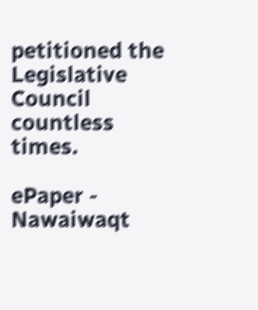petitioned the Legislative Council countless times.

ePaper - Nawaiwaqt